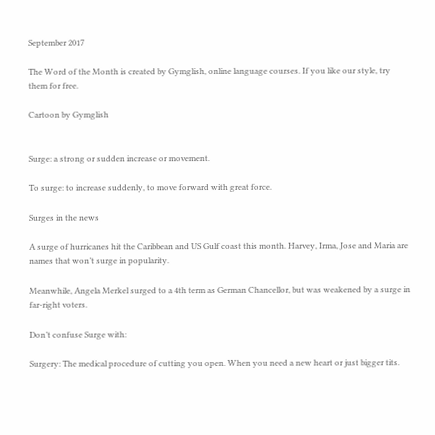September 2017

The Word of the Month is created by Gymglish, online language courses. If you like our style, try them for free.

Cartoon by Gymglish


Surge: a strong or sudden increase or movement.

To surge: to increase suddenly, to move forward with great force.

Surges in the news

A surge of hurricanes hit the Caribbean and US Gulf coast this month. Harvey, Irma, Jose and Maria are names that won’t surge in popularity.

Meanwhile, Angela Merkel surged to a 4th term as German Chancellor, but was weakened by a surge in far-right voters.

Don’t confuse Surge with:

Surgery: The medical procedure of cutting you open. When you need a new heart or just bigger tits.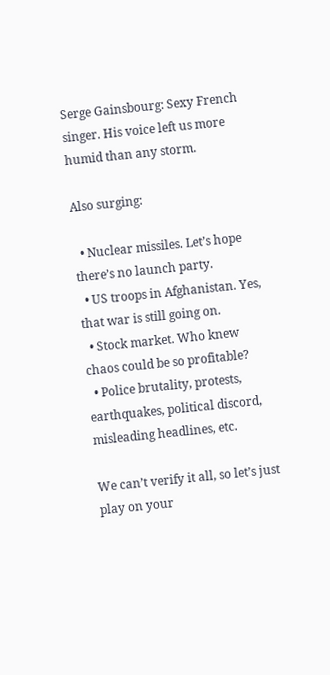Serge Gainsbourg: Sexy French singer. His voice left us more humid than any storm.

Also surging:

  • Nuclear missiles. Let’s hope there’s no launch party.
  • US troops in Afghanistan. Yes, that war is still going on.
  • Stock market. Who knew chaos could be so profitable?
  • Police brutality, protests, earthquakes, political discord, misleading headlines, etc.

We can’t verify it all, so let’s just play on your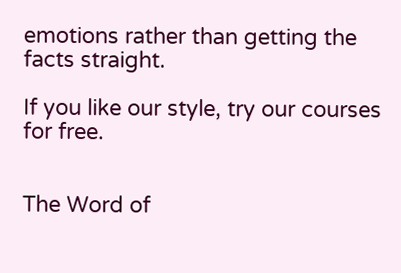emotions rather than getting the facts straight.

If you like our style, try our courses for free.


The Word of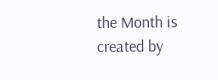the Month is created by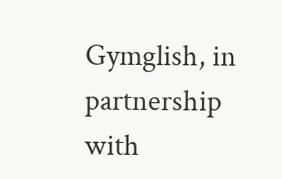Gymglish, in partnership with